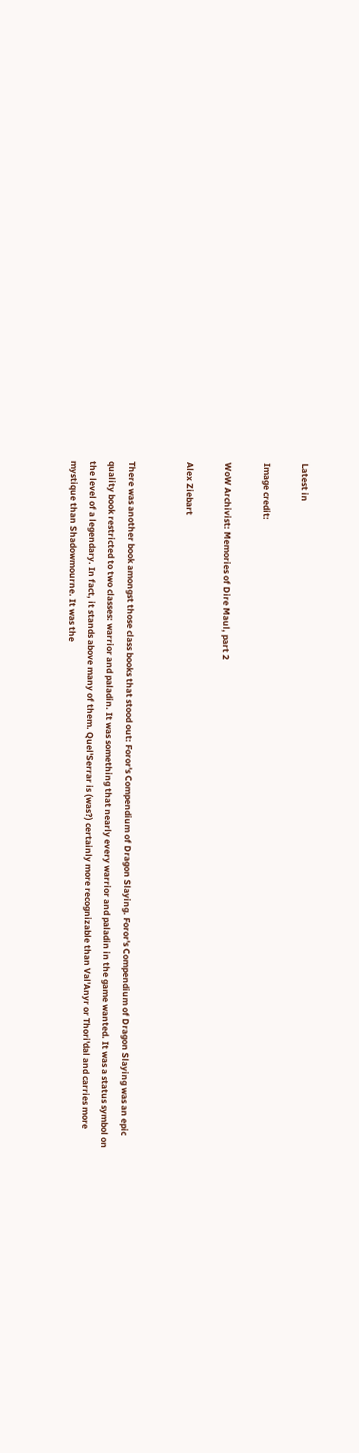Latest in

Image credit:

WoW Archivist: Memories of Dire Maul, part 2

Alex Ziebart


There was another book amongst those class books that stood out: Foror's Compendium of Dragon Slaying. Foror's Compendium of Dragon Slaying was an epic quality book restricted to two classes: warrior and paladin. It was something that nearly every warrior and paladin in the game wanted. It was a status symbol on the level of a legendary. In fact, it stands above many of them. Quel'Serrar is (was?) certainly more recognizable than Val'Anyr or Thori'dal and carries more mystique than Shadowmourne. It was the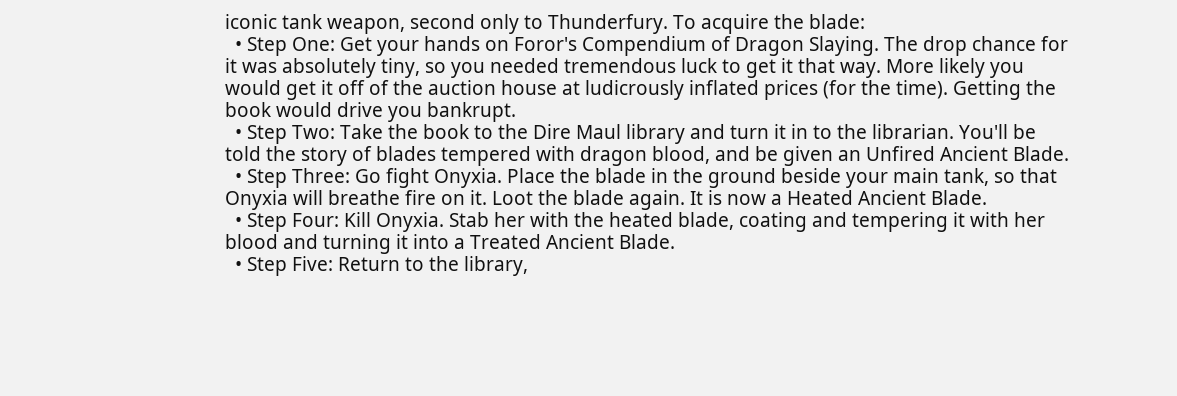iconic tank weapon, second only to Thunderfury. To acquire the blade:
  • Step One: Get your hands on Foror's Compendium of Dragon Slaying. The drop chance for it was absolutely tiny, so you needed tremendous luck to get it that way. More likely you would get it off of the auction house at ludicrously inflated prices (for the time). Getting the book would drive you bankrupt.
  • Step Two: Take the book to the Dire Maul library and turn it in to the librarian. You'll be told the story of blades tempered with dragon blood, and be given an Unfired Ancient Blade.
  • Step Three: Go fight Onyxia. Place the blade in the ground beside your main tank, so that Onyxia will breathe fire on it. Loot the blade again. It is now a Heated Ancient Blade.
  • Step Four: Kill Onyxia. Stab her with the heated blade, coating and tempering it with her blood and turning it into a Treated Ancient Blade.
  • Step Five: Return to the library,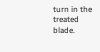turn in the treated blade.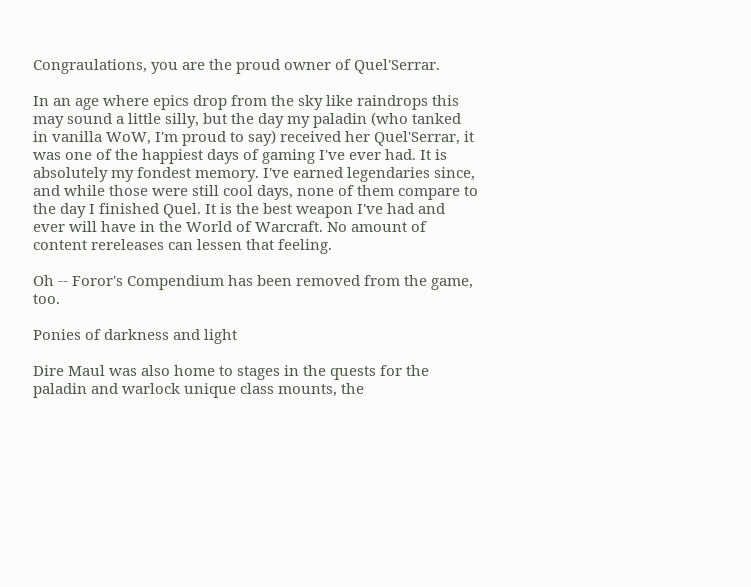Congraulations, you are the proud owner of Quel'Serrar.

In an age where epics drop from the sky like raindrops this may sound a little silly, but the day my paladin (who tanked in vanilla WoW, I'm proud to say) received her Quel'Serrar, it was one of the happiest days of gaming I've ever had. It is absolutely my fondest memory. I've earned legendaries since, and while those were still cool days, none of them compare to the day I finished Quel. It is the best weapon I've had and ever will have in the World of Warcraft. No amount of content rereleases can lessen that feeling.

Oh -- Foror's Compendium has been removed from the game, too.

Ponies of darkness and light

Dire Maul was also home to stages in the quests for the paladin and warlock unique class mounts, the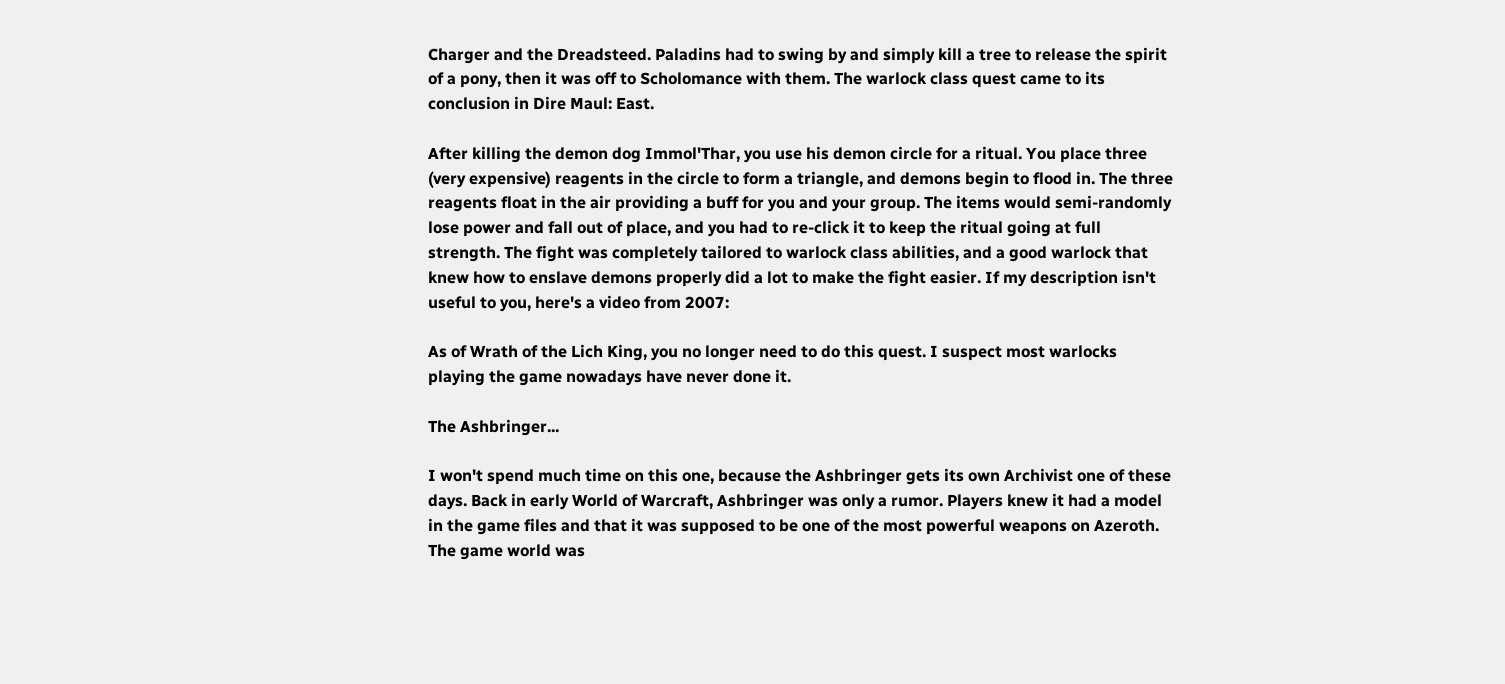Charger and the Dreadsteed. Paladins had to swing by and simply kill a tree to release the spirit of a pony, then it was off to Scholomance with them. The warlock class quest came to its conclusion in Dire Maul: East.

After killing the demon dog Immol'Thar, you use his demon circle for a ritual. You place three (very expensive) reagents in the circle to form a triangle, and demons begin to flood in. The three reagents float in the air providing a buff for you and your group. The items would semi-randomly lose power and fall out of place, and you had to re-click it to keep the ritual going at full strength. The fight was completely tailored to warlock class abilities, and a good warlock that knew how to enslave demons properly did a lot to make the fight easier. If my description isn't useful to you, here's a video from 2007:

As of Wrath of the Lich King, you no longer need to do this quest. I suspect most warlocks playing the game nowadays have never done it.

The Ashbringer...

I won't spend much time on this one, because the Ashbringer gets its own Archivist one of these days. Back in early World of Warcraft, Ashbringer was only a rumor. Players knew it had a model in the game files and that it was supposed to be one of the most powerful weapons on Azeroth. The game world was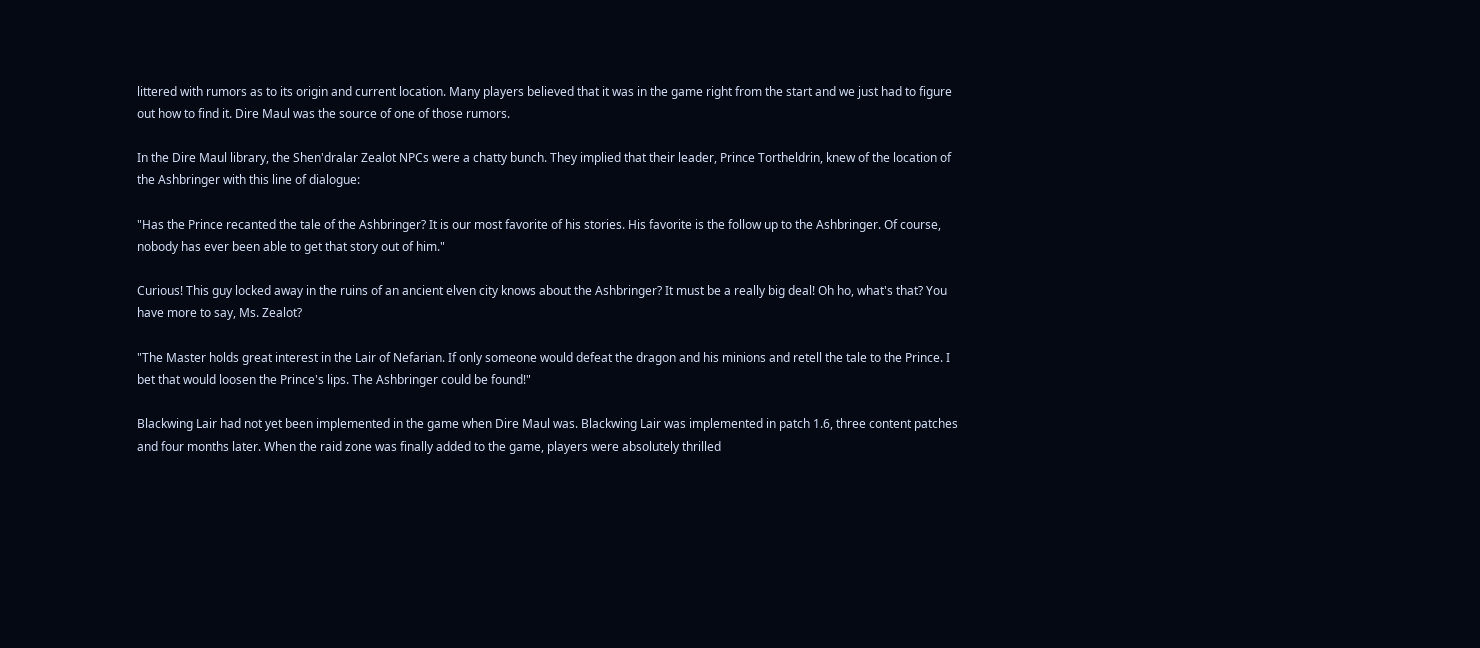littered with rumors as to its origin and current location. Many players believed that it was in the game right from the start and we just had to figure out how to find it. Dire Maul was the source of one of those rumors.

In the Dire Maul library, the Shen'dralar Zealot NPCs were a chatty bunch. They implied that their leader, Prince Tortheldrin, knew of the location of the Ashbringer with this line of dialogue:

"Has the Prince recanted the tale of the Ashbringer? It is our most favorite of his stories. His favorite is the follow up to the Ashbringer. Of course, nobody has ever been able to get that story out of him."

Curious! This guy locked away in the ruins of an ancient elven city knows about the Ashbringer? It must be a really big deal! Oh ho, what's that? You have more to say, Ms. Zealot?

"The Master holds great interest in the Lair of Nefarian. If only someone would defeat the dragon and his minions and retell the tale to the Prince. I bet that would loosen the Prince's lips. The Ashbringer could be found!"

Blackwing Lair had not yet been implemented in the game when Dire Maul was. Blackwing Lair was implemented in patch 1.6, three content patches and four months later. When the raid zone was finally added to the game, players were absolutely thrilled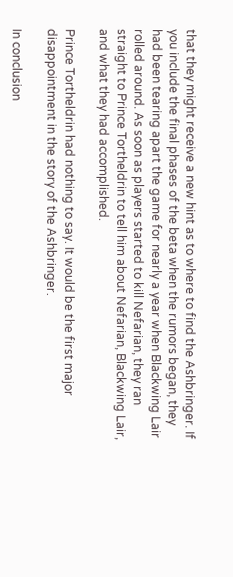that they might receive a new hint as to where to find the Ashbringer. If you include the final phases of the beta when the rumors began, they had been tearing apart the game for nearly a year when Blackwing Lair rolled around. As soon as players started to kill Nefarian, they ran straight to Prince Tortheldrin to tell him about Nefarian, Blackwing Lair, and what they had accomplished.

Prince Tortheldrin had nothing to say. It would be the first major disappointment in the story of the Ashbringer.

In conclusion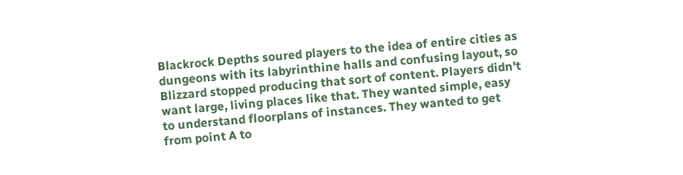Blackrock Depths soured players to the idea of entire cities as dungeons with its labyrinthine halls and confusing layout, so Blizzard stopped producing that sort of content. Players didn't want large, living places like that. They wanted simple, easy to understand floorplans of instances. They wanted to get from point A to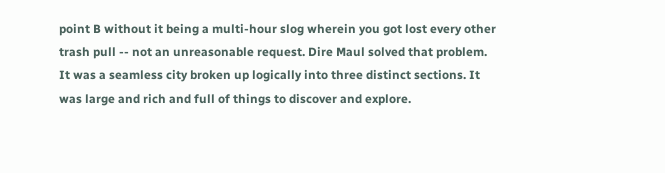point B without it being a multi-hour slog wherein you got lost every other trash pull -- not an unreasonable request. Dire Maul solved that problem. It was a seamless city broken up logically into three distinct sections. It was large and rich and full of things to discover and explore.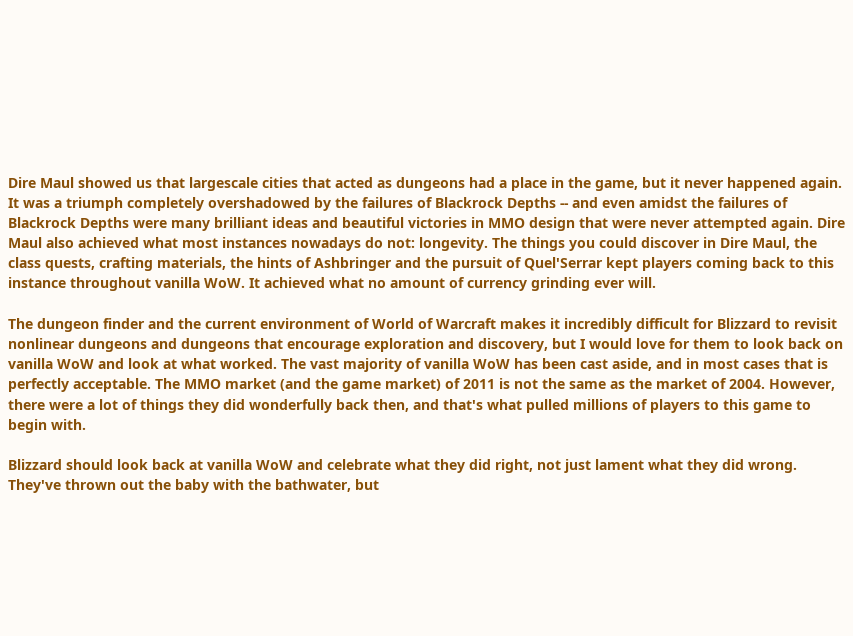Dire Maul showed us that largescale cities that acted as dungeons had a place in the game, but it never happened again. It was a triumph completely overshadowed by the failures of Blackrock Depths -- and even amidst the failures of Blackrock Depths were many brilliant ideas and beautiful victories in MMO design that were never attempted again. Dire Maul also achieved what most instances nowadays do not: longevity. The things you could discover in Dire Maul, the class quests, crafting materials, the hints of Ashbringer and the pursuit of Quel'Serrar kept players coming back to this instance throughout vanilla WoW. It achieved what no amount of currency grinding ever will.

The dungeon finder and the current environment of World of Warcraft makes it incredibly difficult for Blizzard to revisit nonlinear dungeons and dungeons that encourage exploration and discovery, but I would love for them to look back on vanilla WoW and look at what worked. The vast majority of vanilla WoW has been cast aside, and in most cases that is perfectly acceptable. The MMO market (and the game market) of 2011 is not the same as the market of 2004. However, there were a lot of things they did wonderfully back then, and that's what pulled millions of players to this game to begin with.

Blizzard should look back at vanilla WoW and celebrate what they did right, not just lament what they did wrong. They've thrown out the baby with the bathwater, but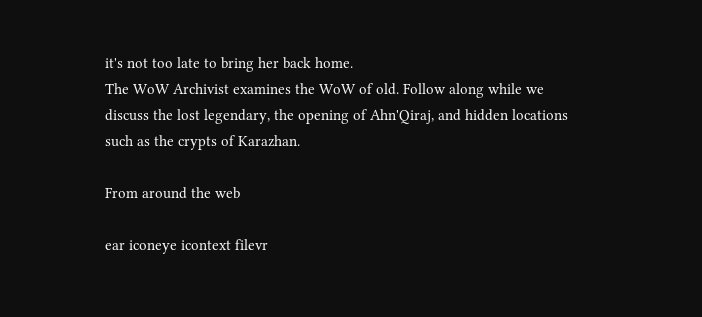it's not too late to bring her back home.
The WoW Archivist examines the WoW of old. Follow along while we discuss the lost legendary, the opening of Ahn'Qiraj, and hidden locations such as the crypts of Karazhan.

From around the web

ear iconeye icontext filevr